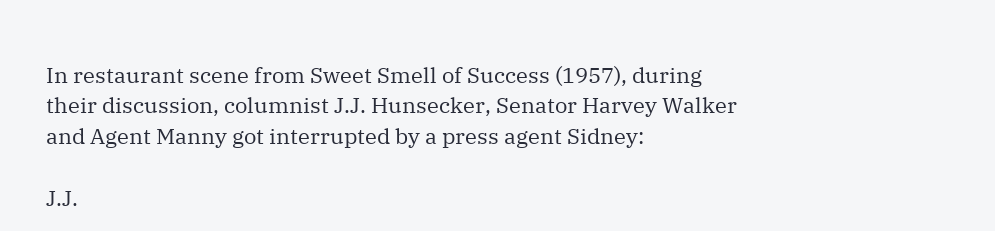In restaurant scene from Sweet Smell of Success (1957), during their discussion, columnist J.J. Hunsecker, Senator Harvey Walker and Agent Manny got interrupted by a press agent Sidney:

J.J.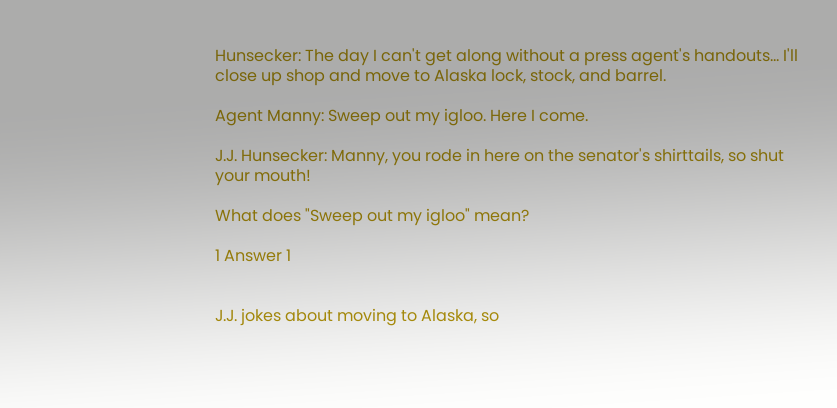Hunsecker: The day I can't get along without a press agent's handouts... I'll close up shop and move to Alaska lock, stock, and barrel.

Agent Manny: Sweep out my igloo. Here I come.

J.J. Hunsecker: Manny, you rode in here on the senator's shirttails, so shut your mouth!

What does "Sweep out my igloo" mean?

1 Answer 1


J.J. jokes about moving to Alaska, so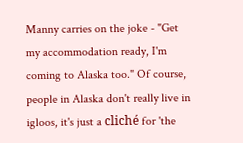Manny carries on the joke - "Get my accommodation ready, I'm coming to Alaska too." Of course, people in Alaska don't really live in igloos, it's just a cliché for 'the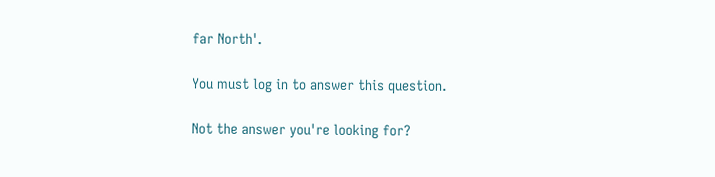far North'.

You must log in to answer this question.

Not the answer you're looking for?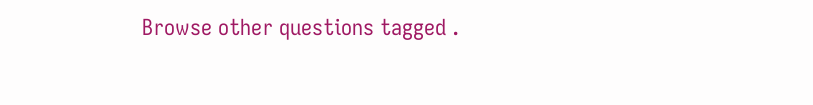Browse other questions tagged .